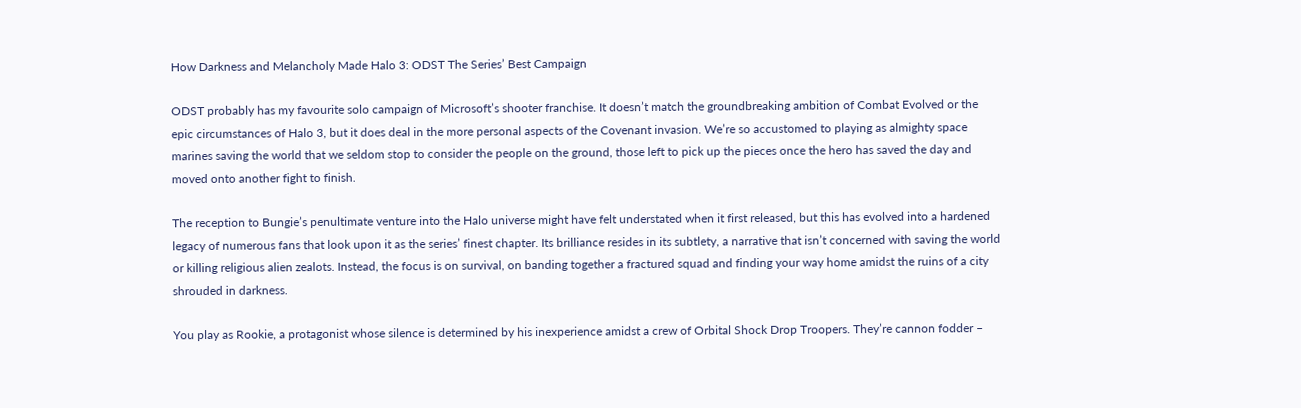How Darkness and Melancholy Made Halo 3: ODST The Series’ Best Campaign

ODST probably has my favourite solo campaign of Microsoft’s shooter franchise. It doesn’t match the groundbreaking ambition of Combat Evolved or the epic circumstances of Halo 3, but it does deal in the more personal aspects of the Covenant invasion. We’re so accustomed to playing as almighty space marines saving the world that we seldom stop to consider the people on the ground, those left to pick up the pieces once the hero has saved the day and moved onto another fight to finish.

The reception to Bungie’s penultimate venture into the Halo universe might have felt understated when it first released, but this has evolved into a hardened legacy of numerous fans that look upon it as the series’ finest chapter. Its brilliance resides in its subtlety, a narrative that isn’t concerned with saving the world or killing religious alien zealots. Instead, the focus is on survival, on banding together a fractured squad and finding your way home amidst the ruins of a city shrouded in darkness.

You play as Rookie, a protagonist whose silence is determined by his inexperience amidst a crew of Orbital Shock Drop Troopers. They’re cannon fodder –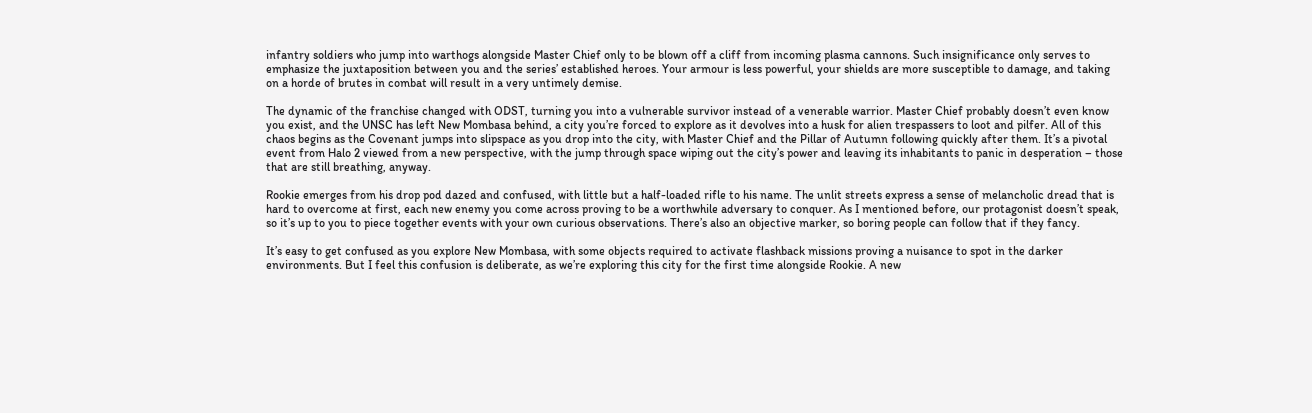infantry soldiers who jump into warthogs alongside Master Chief only to be blown off a cliff from incoming plasma cannons. Such insignificance only serves to emphasize the juxtaposition between you and the series’ established heroes. Your armour is less powerful, your shields are more susceptible to damage, and taking on a horde of brutes in combat will result in a very untimely demise.

The dynamic of the franchise changed with ODST, turning you into a vulnerable survivor instead of a venerable warrior. Master Chief probably doesn’t even know you exist, and the UNSC has left New Mombasa behind, a city you’re forced to explore as it devolves into a husk for alien trespassers to loot and pilfer. All of this chaos begins as the Covenant jumps into slipspace as you drop into the city, with Master Chief and the Pillar of Autumn following quickly after them. It’s a pivotal event from Halo 2 viewed from a new perspective, with the jump through space wiping out the city’s power and leaving its inhabitants to panic in desperation – those that are still breathing, anyway.

Rookie emerges from his drop pod dazed and confused, with little but a half-loaded rifle to his name. The unlit streets express a sense of melancholic dread that is hard to overcome at first, each new enemy you come across proving to be a worthwhile adversary to conquer. As I mentioned before, our protagonist doesn’t speak, so it’s up to you to piece together events with your own curious observations. There’s also an objective marker, so boring people can follow that if they fancy.

It’s easy to get confused as you explore New Mombasa, with some objects required to activate flashback missions proving a nuisance to spot in the darker environments. But I feel this confusion is deliberate, as we’re exploring this city for the first time alongside Rookie. A new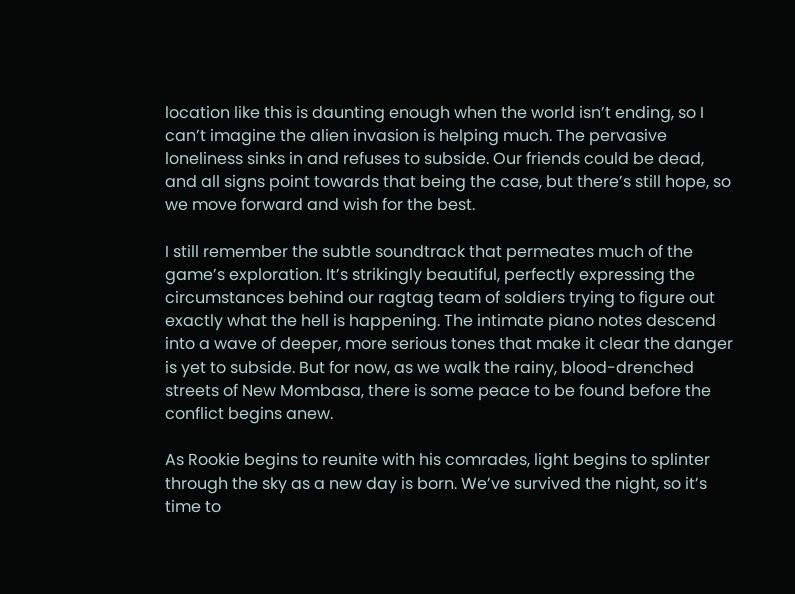location like this is daunting enough when the world isn’t ending, so I can’t imagine the alien invasion is helping much. The pervasive loneliness sinks in and refuses to subside. Our friends could be dead, and all signs point towards that being the case, but there’s still hope, so we move forward and wish for the best.

I still remember the subtle soundtrack that permeates much of the game’s exploration. It’s strikingly beautiful, perfectly expressing the circumstances behind our ragtag team of soldiers trying to figure out exactly what the hell is happening. The intimate piano notes descend into a wave of deeper, more serious tones that make it clear the danger is yet to subside. But for now, as we walk the rainy, blood-drenched streets of New Mombasa, there is some peace to be found before the conflict begins anew.

As Rookie begins to reunite with his comrades, light begins to splinter through the sky as a new day is born. We’ve survived the night, so it’s time to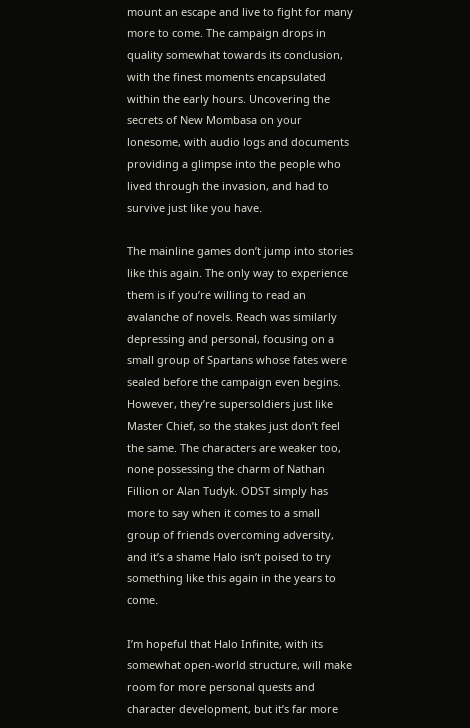mount an escape and live to fight for many more to come. The campaign drops in quality somewhat towards its conclusion, with the finest moments encapsulated within the early hours. Uncovering the secrets of New Mombasa on your lonesome, with audio logs and documents providing a glimpse into the people who lived through the invasion, and had to survive just like you have.

The mainline games don’t jump into stories like this again. The only way to experience them is if you’re willing to read an avalanche of novels. Reach was similarly depressing and personal, focusing on a small group of Spartans whose fates were sealed before the campaign even begins. However, they’re supersoldiers just like Master Chief, so the stakes just don’t feel the same. The characters are weaker too, none possessing the charm of Nathan Fillion or Alan Tudyk. ODST simply has more to say when it comes to a small group of friends overcoming adversity, and it’s a shame Halo isn’t poised to try something like this again in the years to come.

I’m hopeful that Halo Infinite, with its somewhat open-world structure, will make room for more personal quests and character development, but it’s far more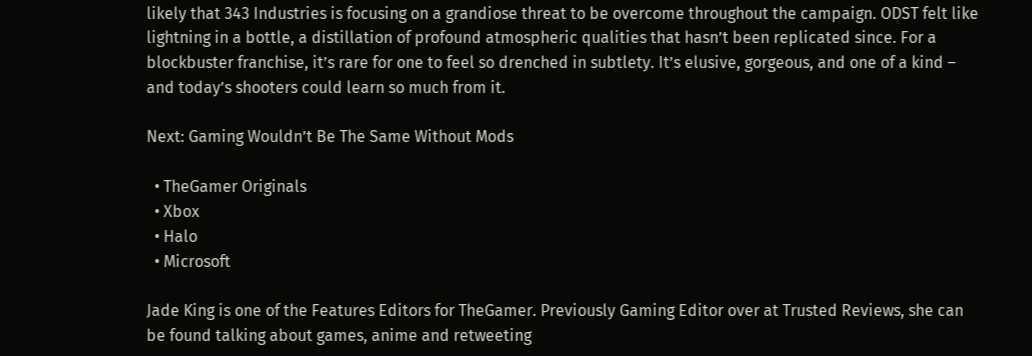likely that 343 Industries is focusing on a grandiose threat to be overcome throughout the campaign. ODST felt like lightning in a bottle, a distillation of profound atmospheric qualities that hasn’t been replicated since. For a blockbuster franchise, it’s rare for one to feel so drenched in subtlety. It’s elusive, gorgeous, and one of a kind – and today’s shooters could learn so much from it.

Next: Gaming Wouldn’t Be The Same Without Mods

  • TheGamer Originals
  • Xbox
  • Halo
  • Microsoft

Jade King is one of the Features Editors for TheGamer. Previously Gaming Editor over at Trusted Reviews, she can be found talking about games, anime and retweeting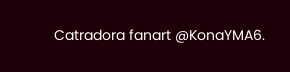Catradora fanart @KonaYMA6.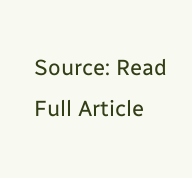Source: Read Full Article